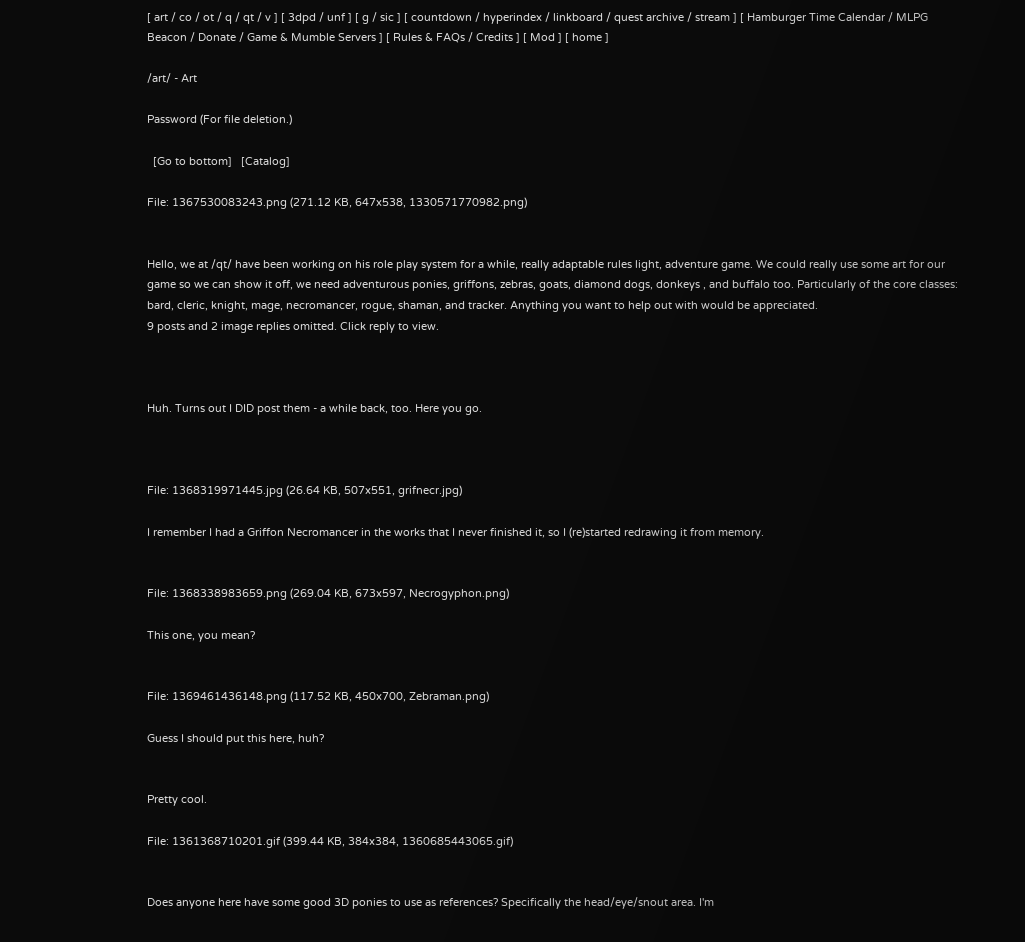[ art / co / ot / q / qt / v ] [ 3dpd / unf ] [ g / sic ] [ countdown / hyperindex / linkboard / quest archive / stream ] [ Hamburger Time Calendar / MLPG Beacon / Donate / Game & Mumble Servers ] [ Rules & FAQs / Credits ] [ Mod ] [ home ]

/art/ - Art

Password (For file deletion.)

  [Go to bottom]   [Catalog]

File: 1367530083243.png (271.12 KB, 647x538, 1330571770982.png)


Hello, we at /qt/ have been working on his role play system for a while, really adaptable rules light, adventure game. We could really use some art for our game so we can show it off, we need adventurous ponies, griffons, zebras, goats, diamond dogs, donkeys , and buffalo too. Particularly of the core classes: bard, cleric, knight, mage, necromancer, rogue, shaman, and tracker. Anything you want to help out with would be appreciated.
9 posts and 2 image replies omitted. Click reply to view.



Huh. Turns out I DID post them - a while back, too. Here you go.



File: 1368319971445.jpg (26.64 KB, 507x551, grifnecr.jpg)

I remember I had a Griffon Necromancer in the works that I never finished it, so I (re)started redrawing it from memory.


File: 1368338983659.png (269.04 KB, 673x597, Necrogyphon.png)

This one, you mean?


File: 1369461436148.png (117.52 KB, 450x700, Zebraman.png)

Guess I should put this here, huh?


Pretty cool.

File: 1361368710201.gif (399.44 KB, 384x384, 1360685443065.gif)


Does anyone here have some good 3D ponies to use as references? Specifically the head/eye/snout area. I'm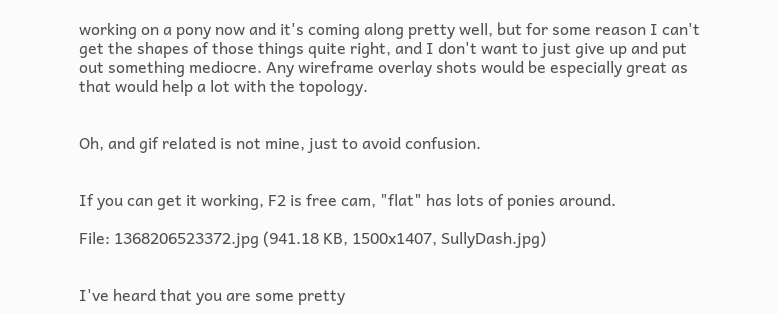working on a pony now and it's coming along pretty well, but for some reason I can't get the shapes of those things quite right, and I don't want to just give up and put out something mediocre. Any wireframe overlay shots would be especially great as that would help a lot with the topology.


Oh, and gif related is not mine, just to avoid confusion.


If you can get it working, F2 is free cam, "flat" has lots of ponies around.

File: 1368206523372.jpg (941.18 KB, 1500x1407, SullyDash.jpg)


I've heard that you are some pretty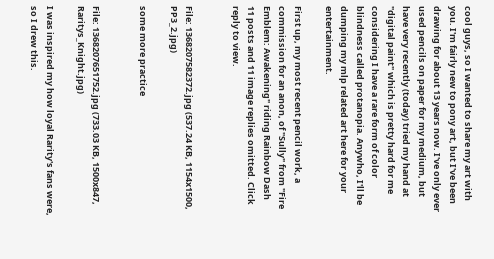cool guys, so I wanted to share my art with you. I'm fairly new to pony art, but I've been drawing for about 13 years now. I've only ever used pencils on paper for my medium, but have very recently (today) tried my hand at "digital paint" which is pretty hard for me considering I have a rare form of color blindness called protanopia. Anywho, I'll be dumping my mlp related art here for your entertainment.

First up, my most recent pencil work, a commission for an anon, of "Sully" from "Fire Emblem: Awakening" riding Rainbow Dash
11 posts and 11 image replies omitted. Click reply to view.


File: 1368207582372.jpg (537.24 KB, 1154x1500, PP3_2.jpg)

some more practice


File: 1368207651752.jpg (733.03 KB, 1500x847, Raritys_Knight.jpg)

I was inspired my how loyal Rarity's fans were, so I drew this.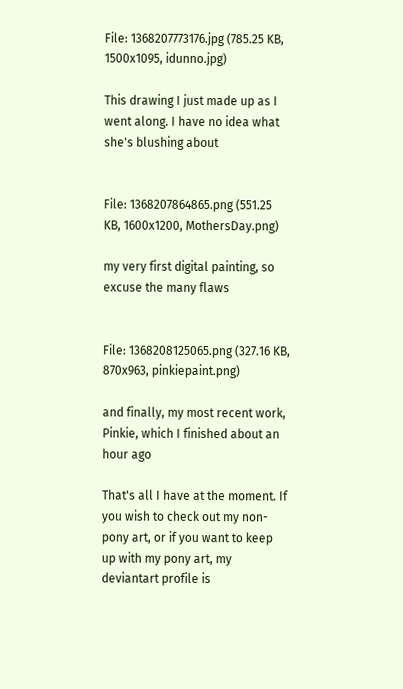File: 1368207773176.jpg (785.25 KB, 1500x1095, idunno.jpg)

This drawing I just made up as I went along. I have no idea what she's blushing about


File: 1368207864865.png (551.25 KB, 1600x1200, MothersDay.png)

my very first digital painting, so excuse the many flaws


File: 1368208125065.png (327.16 KB, 870x963, pinkiepaint.png)

and finally, my most recent work, Pinkie, which I finished about an hour ago

That's all I have at the moment. If you wish to check out my non-pony art, or if you want to keep up with my pony art, my deviantart profile is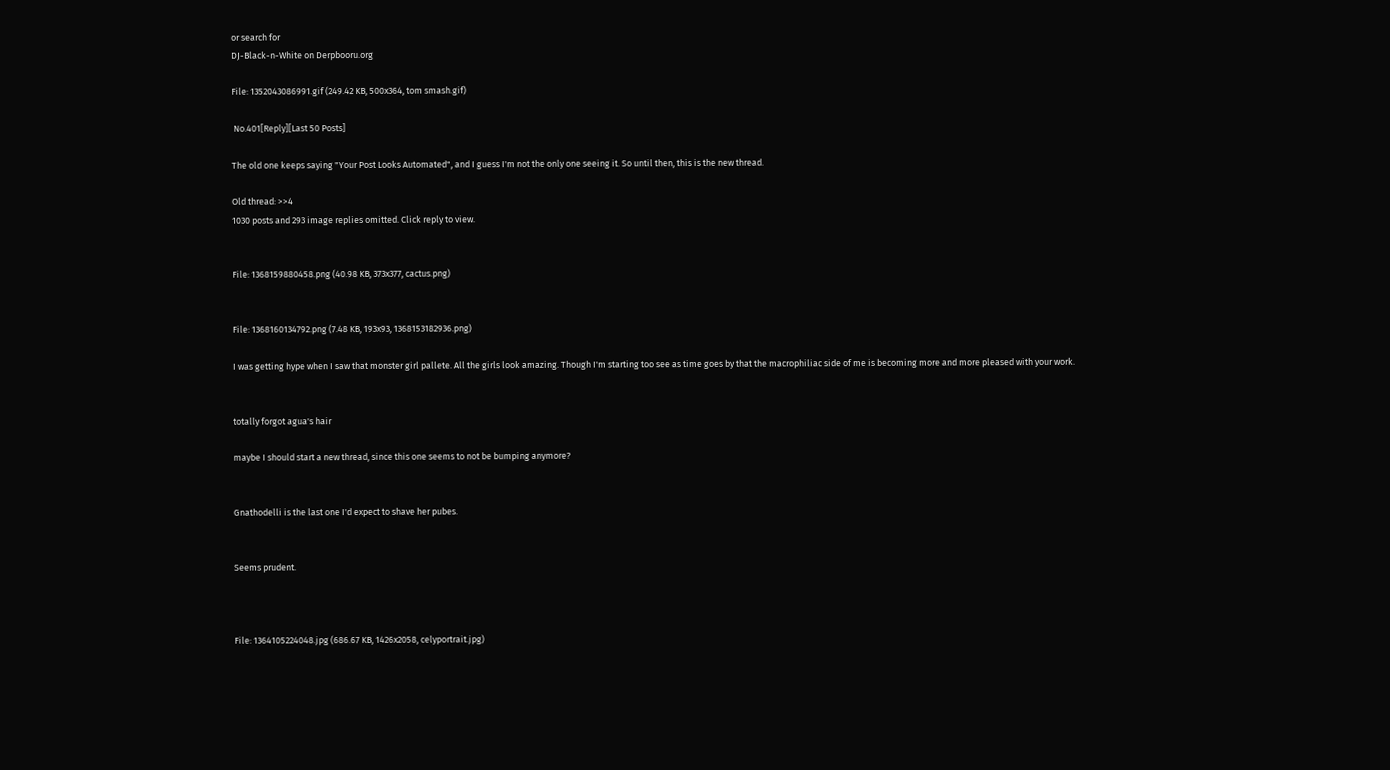or search for
DJ-Black-n-White on Derpbooru.org

File: 1352043086991.gif (249.42 KB, 500x364, tom smash.gif)

 No.401[Reply][Last 50 Posts]

The old one keeps saying "Your Post Looks Automated", and I guess I'm not the only one seeing it. So until then, this is the new thread.

Old thread: >>4
1030 posts and 293 image replies omitted. Click reply to view.


File: 1368159880458.png (40.98 KB, 373x377, cactus.png)


File: 1368160134792.png (7.48 KB, 193x93, 1368153182936.png)

I was getting hype when I saw that monster girl pallete. All the girls look amazing. Though I'm starting too see as time goes by that the macrophiliac side of me is becoming more and more pleased with your work.


totally forgot agua's hair

maybe I should start a new thread, since this one seems to not be bumping anymore?


Gnathodelli is the last one I'd expect to shave her pubes.


Seems prudent.



File: 1364105224048.jpg (686.67 KB, 1426x2058, celyportrait.jpg)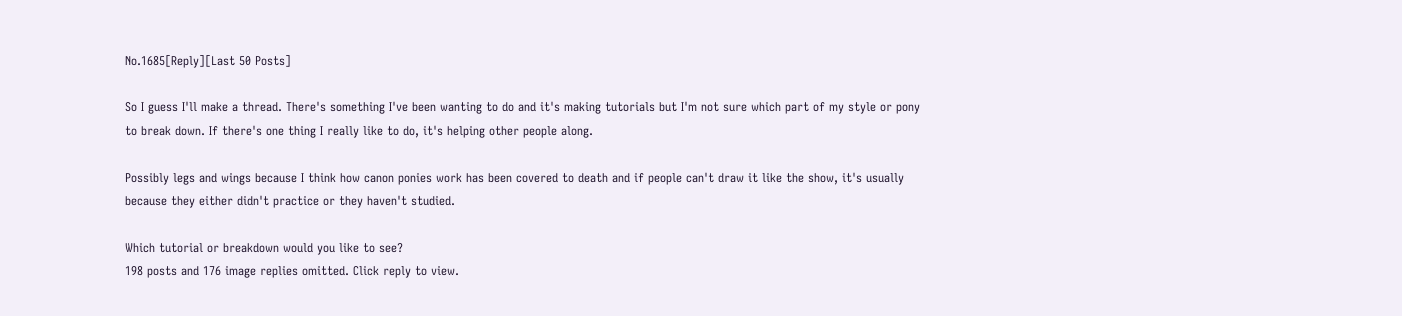No.1685[Reply][Last 50 Posts]

So I guess I'll make a thread. There's something I've been wanting to do and it's making tutorials but I'm not sure which part of my style or pony to break down. If there's one thing I really like to do, it's helping other people along.

Possibly legs and wings because I think how canon ponies work has been covered to death and if people can't draw it like the show, it's usually because they either didn't practice or they haven't studied.

Which tutorial or breakdown would you like to see?
198 posts and 176 image replies omitted. Click reply to view.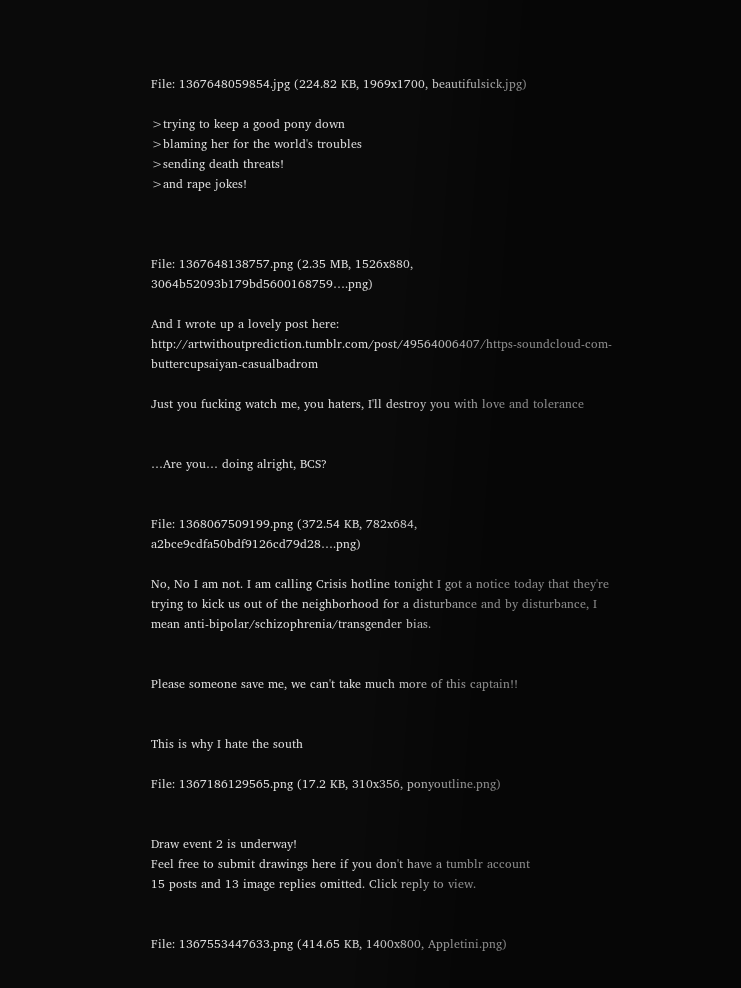File: 1367648059854.jpg (224.82 KB, 1969x1700, beautifulsick.jpg)

>trying to keep a good pony down
>blaming her for the world's troubles
>sending death threats!
>and rape jokes!



File: 1367648138757.png (2.35 MB, 1526x880, 3064b52093b179bd5600168759….png)

And I wrote up a lovely post here: http://artwithoutprediction.tumblr.com/post/49564006407/https-soundcloud-com-buttercupsaiyan-casualbadrom

Just you fucking watch me, you haters, I'll destroy you with love and tolerance


…Are you… doing alright, BCS?


File: 1368067509199.png (372.54 KB, 782x684, a2bce9cdfa50bdf9126cd79d28….png)

No, No I am not. I am calling Crisis hotline tonight I got a notice today that they're trying to kick us out of the neighborhood for a disturbance and by disturbance, I mean anti-bipolar/schizophrenia/transgender bias.


Please someone save me, we can't take much more of this captain!!


This is why I hate the south

File: 1367186129565.png (17.2 KB, 310x356, ponyoutline.png)


Draw event 2 is underway!
Feel free to submit drawings here if you don't have a tumblr account
15 posts and 13 image replies omitted. Click reply to view.


File: 1367553447633.png (414.65 KB, 1400x800, Appletini.png)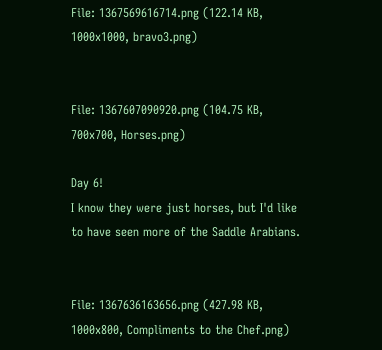File: 1367569616714.png (122.14 KB, 1000x1000, bravo3.png)


File: 1367607090920.png (104.75 KB, 700x700, Horses.png)

Day 6!
I know they were just horses, but I'd like to have seen more of the Saddle Arabians.


File: 1367636163656.png (427.98 KB, 1000x800, Compliments to the Chef.png)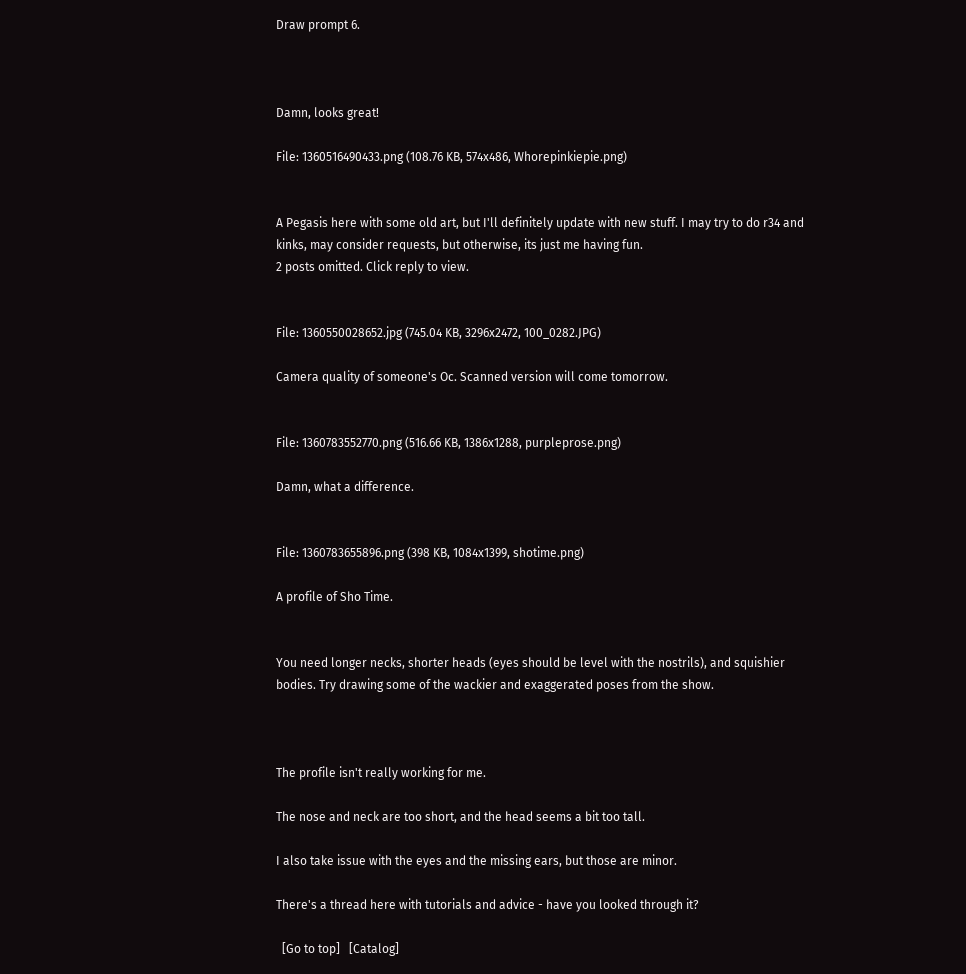Draw prompt 6.



Damn, looks great!

File: 1360516490433.png (108.76 KB, 574x486, Whorepinkiepie.png)


A Pegasis here with some old art, but I'll definitely update with new stuff. I may try to do r34 and kinks, may consider requests, but otherwise, its just me having fun.
2 posts omitted. Click reply to view.


File: 1360550028652.jpg (745.04 KB, 3296x2472, 100_0282.JPG)

Camera quality of someone's Oc. Scanned version will come tomorrow.


File: 1360783552770.png (516.66 KB, 1386x1288, purpleprose.png)

Damn, what a difference.


File: 1360783655896.png (398 KB, 1084x1399, shotime.png)

A profile of Sho Time.


You need longer necks, shorter heads (eyes should be level with the nostrils), and squishier bodies. Try drawing some of the wackier and exaggerated poses from the show.



The profile isn't really working for me.

The nose and neck are too short, and the head seems a bit too tall.

I also take issue with the eyes and the missing ears, but those are minor.

There's a thread here with tutorials and advice - have you looked through it?

  [Go to top]   [Catalog]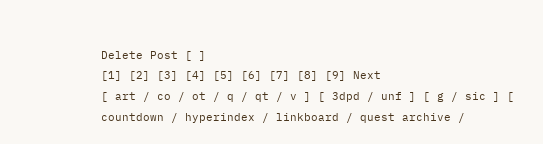Delete Post [ ]
[1] [2] [3] [4] [5] [6] [7] [8] [9] Next
[ art / co / ot / q / qt / v ] [ 3dpd / unf ] [ g / sic ] [ countdown / hyperindex / linkboard / quest archive /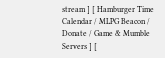stream ] [ Hamburger Time Calendar / MLPG Beacon / Donate / Game & Mumble Servers ] [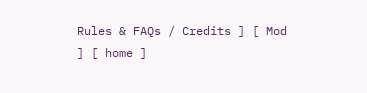Rules & FAQs / Credits ] [ Mod ] [ home ]